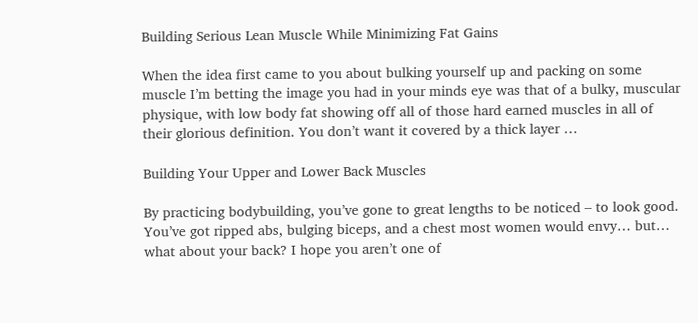Building Serious Lean Muscle While Minimizing Fat Gains

When the idea first came to you about bulking yourself up and packing on some muscle I’m betting the image you had in your minds eye was that of a bulky, muscular physique, with low body fat showing off all of those hard earned muscles in all of their glorious definition. You don’t want it covered by a thick layer …

Building Your Upper and Lower Back Muscles

By practicing bodybuilding, you’ve gone to great lengths to be noticed – to look good. You’ve got ripped abs, bulging biceps, and a chest most women would envy… but… what about your back? I hope you aren’t one of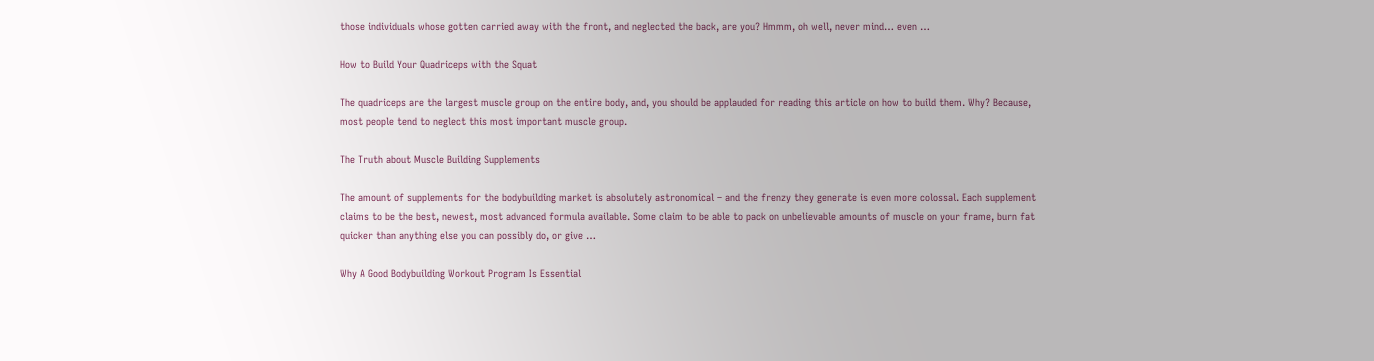those individuals whose gotten carried away with the front, and neglected the back, are you? Hmmm, oh well, never mind… even …

How to Build Your Quadriceps with the Squat

The quadriceps are the largest muscle group on the entire body, and, you should be applauded for reading this article on how to build them. Why? Because, most people tend to neglect this most important muscle group.

The Truth about Muscle Building Supplements

The amount of supplements for the bodybuilding market is absolutely astronomical – and the frenzy they generate is even more colossal. Each supplement claims to be the best, newest, most advanced formula available. Some claim to be able to pack on unbelievable amounts of muscle on your frame, burn fat quicker than anything else you can possibly do, or give …

Why A Good Bodybuilding Workout Program Is Essential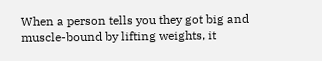When a person tells you they got big and muscle-bound by lifting weights, it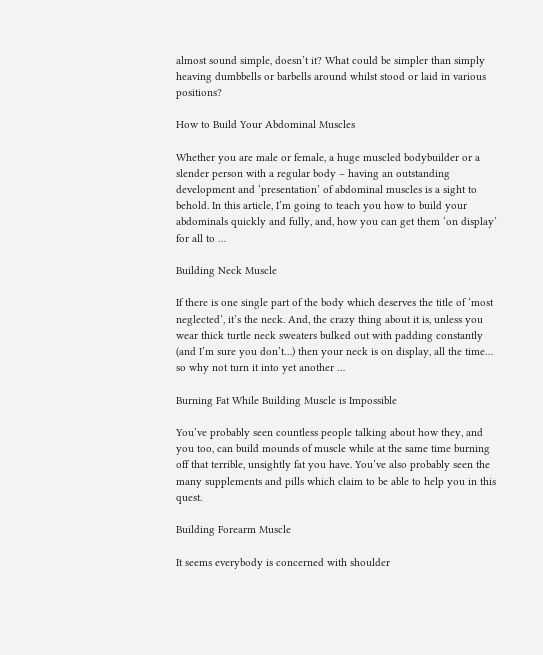almost sound simple, doesn’t it? What could be simpler than simply heaving dumbbells or barbells around whilst stood or laid in various positions?

How to Build Your Abdominal Muscles

Whether you are male or female, a huge muscled bodybuilder or a slender person with a regular body – having an outstanding development and ‘presentation’ of abdominal muscles is a sight to behold. In this article, I’m going to teach you how to build your abdominals quickly and fully, and, how you can get them ‘on display’ for all to …

Building Neck Muscle

If there is one single part of the body which deserves the title of ‘most neglected’, it’s the neck. And, the crazy thing about it is, unless you wear thick turtle neck sweaters bulked out with padding constantly (and I’m sure you don’t…) then your neck is on display, all the time… so why not turn it into yet another …

Burning Fat While Building Muscle is Impossible

You’ve probably seen countless people talking about how they, and you too, can build mounds of muscle while at the same time burning off that terrible, unsightly fat you have. You’ve also probably seen the many supplements and pills which claim to be able to help you in this quest.

Building Forearm Muscle

It seems everybody is concerned with shoulder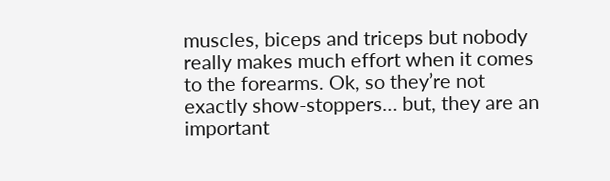muscles, biceps and triceps but nobody really makes much effort when it comes to the forearms. Ok, so they’re not exactly show-stoppers… but, they are an important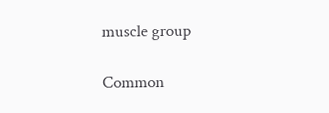muscle group

Common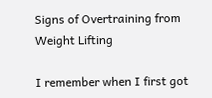Signs of Overtraining from Weight Lifting

I remember when I first got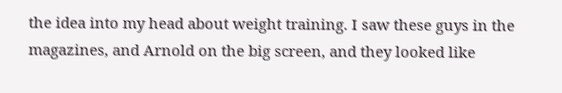the idea into my head about weight training. I saw these guys in the magazines, and Arnold on the big screen, and they looked like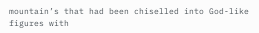mountain’s that had been chiselled into God-like figures with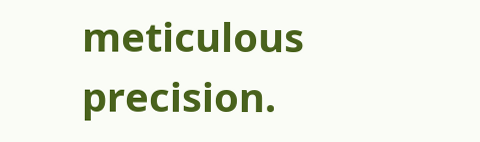meticulous precision.